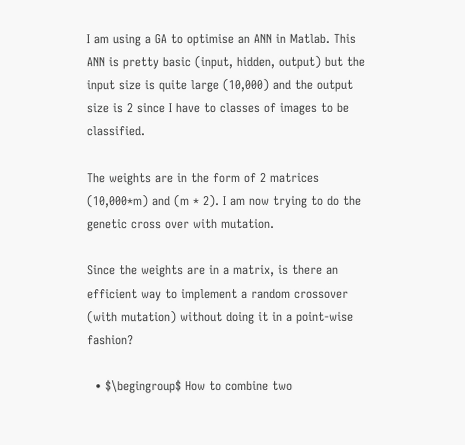I am using a GA to optimise an ANN in Matlab. This ANN is pretty basic (input, hidden, output) but the input size is quite large (10,000) and the output size is 2 since I have to classes of images to be classified.

The weights are in the form of 2 matrices (10,000*m) and (m * 2). I am now trying to do the genetic cross over with mutation.

Since the weights are in a matrix, is there an efficient way to implement a random crossover (with mutation) without doing it in a point-wise fashion?

  • $\begingroup$ How to combine two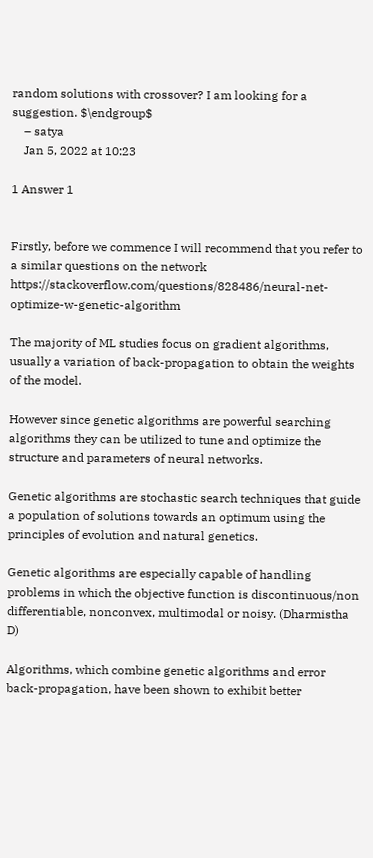random solutions with crossover? I am looking for a suggestion. $\endgroup$
    – satya
    Jan 5, 2022 at 10:23

1 Answer 1


Firstly, before we commence I will recommend that you refer to a similar questions on the network https://stackoverflow.com/questions/828486/neural-net-optimize-w-genetic-algorithm

The majority of ML studies focus on gradient algorithms, usually a variation of back-propagation to obtain the weights of the model.

However since genetic algorithms are powerful searching algorithms they can be utilized to tune and optimize the structure and parameters of neural networks.

Genetic algorithms are stochastic search techniques that guide a population of solutions towards an optimum using the principles of evolution and natural genetics.

Genetic algorithms are especially capable of handling problems in which the objective function is discontinuous/non differentiable, nonconvex, multimodal or noisy. (Dharmistha D)

Algorithms, which combine genetic algorithms and error back-propagation, have been shown to exhibit better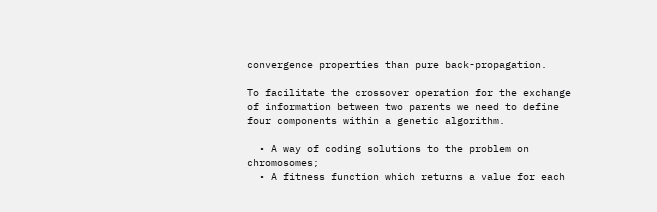convergence properties than pure back-propagation.

To facilitate the crossover operation for the exchange of information between two parents we need to define four components within a genetic algorithm.

  • A way of coding solutions to the problem on chromosomes;
  • A fitness function which returns a value for each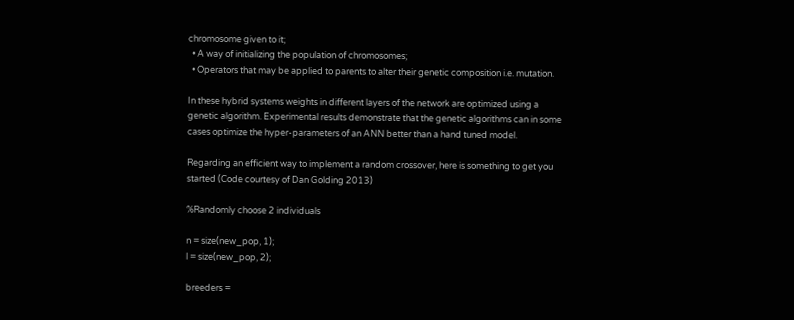chromosome given to it;
  • A way of initializing the population of chromosomes;
  • Operators that may be applied to parents to alter their genetic composition i.e. mutation.

In these hybrid systems weights in different layers of the network are optimized using a genetic algorithm. Experimental results demonstrate that the genetic algorithms can in some cases optimize the hyper-parameters of an ANN better than a hand tuned model.

Regarding an efficient way to implement a random crossover, here is something to get you started (Code courtesy of Dan Golding 2013)

%Randomly choose 2 individuals

n = size(new_pop, 1);
l = size(new_pop, 2);

breeders =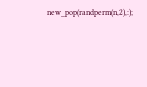new_pop(randperm(n,2),:);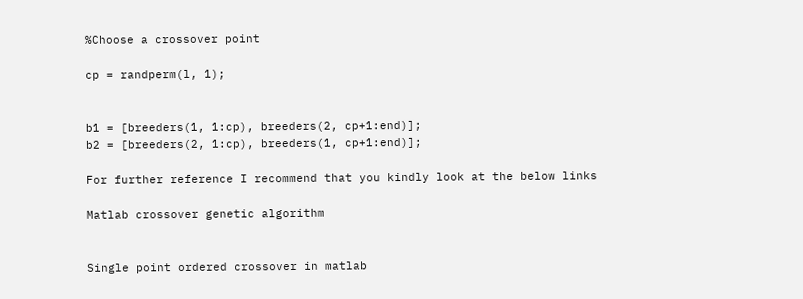%Choose a crossover point

cp = randperm(l, 1);


b1 = [breeders(1, 1:cp), breeders(2, cp+1:end)];
b2 = [breeders(2, 1:cp), breeders(1, cp+1:end)];

For further reference I recommend that you kindly look at the below links

Matlab crossover genetic algorithm


Single point ordered crossover in matlab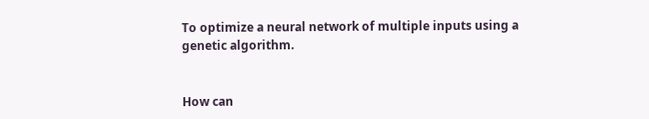To optimize a neural network of multiple inputs using a genetic algorithm.


How can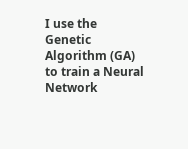I use the Genetic Algorithm (GA) to train a Neural Network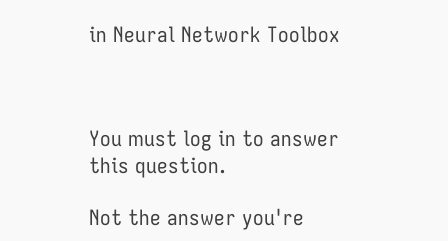in Neural Network Toolbox



You must log in to answer this question.

Not the answer you're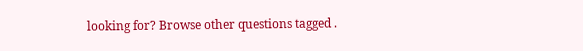looking for? Browse other questions tagged .